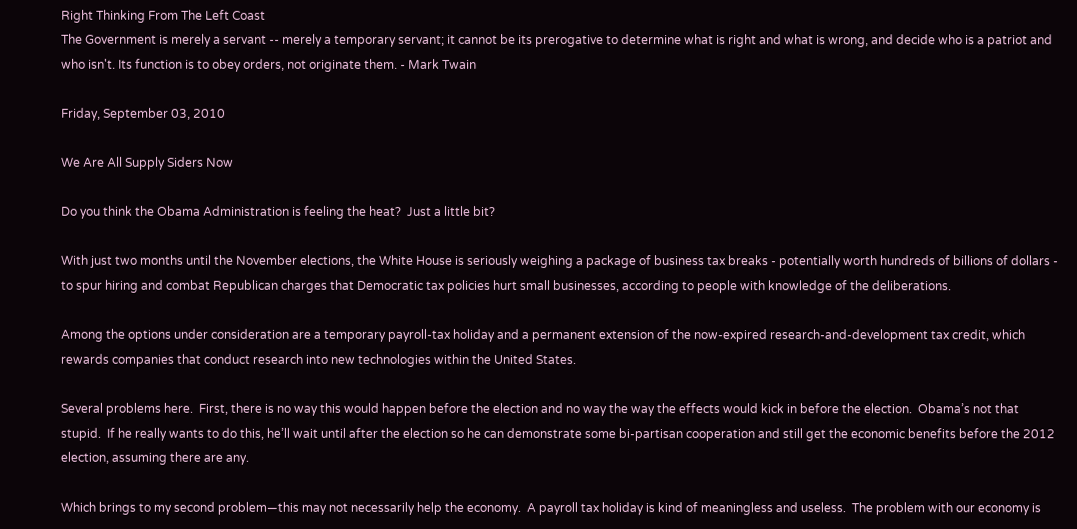Right Thinking From The Left Coast
The Government is merely a servant -- merely a temporary servant; it cannot be its prerogative to determine what is right and what is wrong, and decide who is a patriot and who isn't. Its function is to obey orders, not originate them. - Mark Twain

Friday, September 03, 2010

We Are All Supply Siders Now

Do you think the Obama Administration is feeling the heat?  Just a little bit?

With just two months until the November elections, the White House is seriously weighing a package of business tax breaks - potentially worth hundreds of billions of dollars - to spur hiring and combat Republican charges that Democratic tax policies hurt small businesses, according to people with knowledge of the deliberations.

Among the options under consideration are a temporary payroll-tax holiday and a permanent extension of the now-expired research-and-development tax credit, which rewards companies that conduct research into new technologies within the United States.

Several problems here.  First, there is no way this would happen before the election and no way the way the effects would kick in before the election.  Obama’s not that stupid.  If he really wants to do this, he’ll wait until after the election so he can demonstrate some bi-partisan cooperation and still get the economic benefits before the 2012 election, assuming there are any.

Which brings to my second problem—this may not necessarily help the economy.  A payroll tax holiday is kind of meaningless and useless.  The problem with our economy is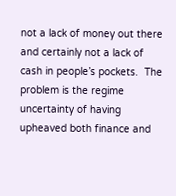not a lack of money out there and certainly not a lack of cash in people’s pockets.  The problem is the regime uncertainty of having upheaved both finance and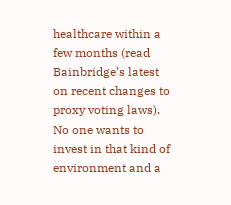healthcare within a few months (read Bainbridge’s latest on recent changes to proxy voting laws).  No one wants to invest in that kind of environment and a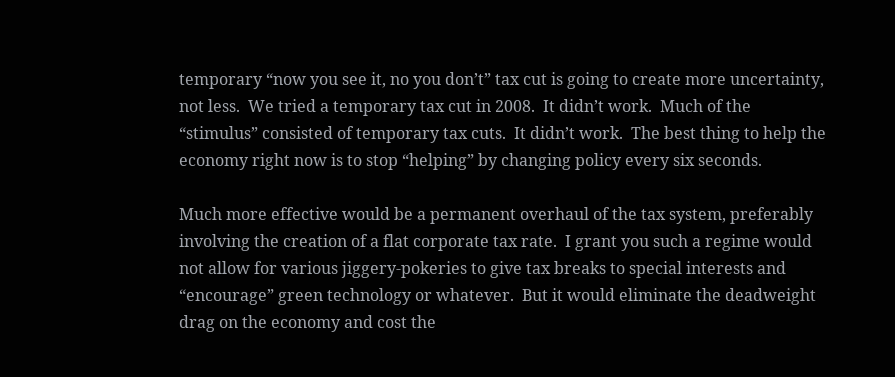temporary “now you see it, no you don’t” tax cut is going to create more uncertainty, not less.  We tried a temporary tax cut in 2008.  It didn’t work.  Much of the “stimulus” consisted of temporary tax cuts.  It didn’t work.  The best thing to help the economy right now is to stop “helping” by changing policy every six seconds.

Much more effective would be a permanent overhaul of the tax system, preferably involving the creation of a flat corporate tax rate.  I grant you such a regime would not allow for various jiggery-pokeries to give tax breaks to special interests and “encourage” green technology or whatever.  But it would eliminate the deadweight drag on the economy and cost the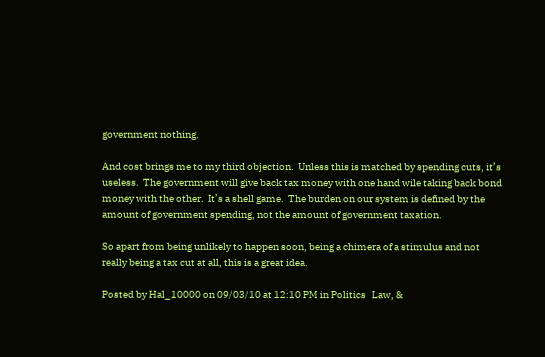government nothing.

And cost brings me to my third objection.  Unless this is matched by spending cuts, it’s useless.  The government will give back tax money with one hand wile taking back bond money with the other.  It’s a shell game.  The burden on our system is defined by the amount of government spending, not the amount of government taxation.

So apart from being unlikely to happen soon, being a chimera of a stimulus and not really being a tax cut at all, this is a great idea.

Posted by Hal_10000 on 09/03/10 at 12:10 PM in Politics   Law, &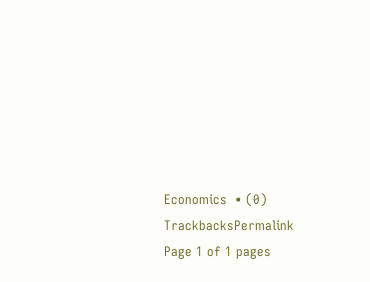Economics  • (0) TrackbacksPermalink
Page 1 of 1 pages